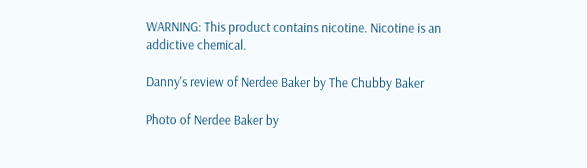WARNING: This product contains nicotine. Nicotine is an addictive chemical.

Danny's review of Nerdee Baker by The Chubby Baker

Photo of Nerdee Baker by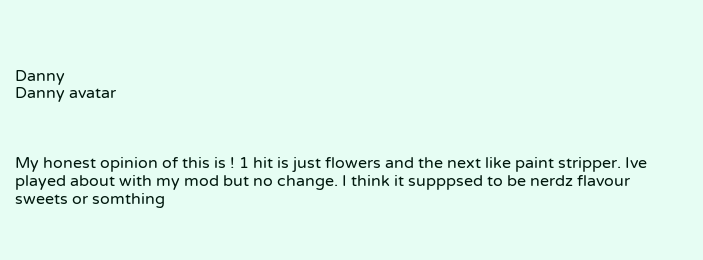Danny
Danny avatar



My honest opinion of this is ! 1 hit is just flowers and the next like paint stripper. Ive played about with my mod but no change. I think it supppsed to be nerdz flavour sweets or somthing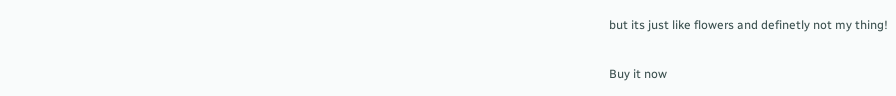but its just like flowers and definetly not my thing!

Buy it now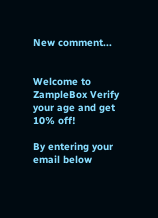New comment...


Welcome to ZampleBox Verify your age and get 10% off!

By entering your email below